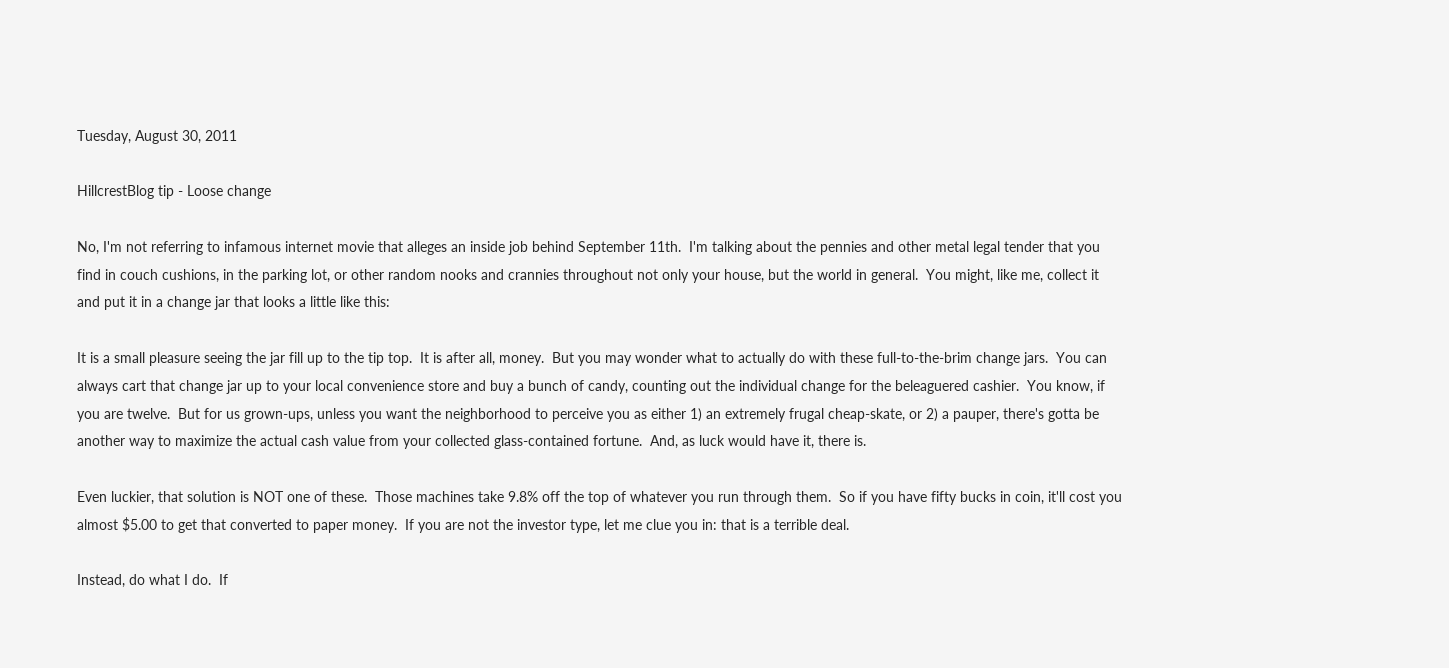Tuesday, August 30, 2011

HillcrestBlog tip - Loose change

No, I'm not referring to infamous internet movie that alleges an inside job behind September 11th.  I'm talking about the pennies and other metal legal tender that you find in couch cushions, in the parking lot, or other random nooks and crannies throughout not only your house, but the world in general.  You might, like me, collect it and put it in a change jar that looks a little like this:

It is a small pleasure seeing the jar fill up to the tip top.  It is after all, money.  But you may wonder what to actually do with these full-to-the-brim change jars.  You can always cart that change jar up to your local convenience store and buy a bunch of candy, counting out the individual change for the beleaguered cashier.  You know, if you are twelve.  But for us grown-ups, unless you want the neighborhood to perceive you as either 1) an extremely frugal cheap-skate, or 2) a pauper, there's gotta be another way to maximize the actual cash value from your collected glass-contained fortune.  And, as luck would have it, there is.

Even luckier, that solution is NOT one of these.  Those machines take 9.8% off the top of whatever you run through them.  So if you have fifty bucks in coin, it'll cost you almost $5.00 to get that converted to paper money.  If you are not the investor type, let me clue you in: that is a terrible deal.

Instead, do what I do.  If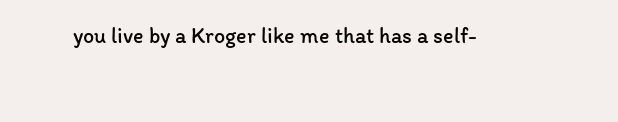you live by a Kroger like me that has a self-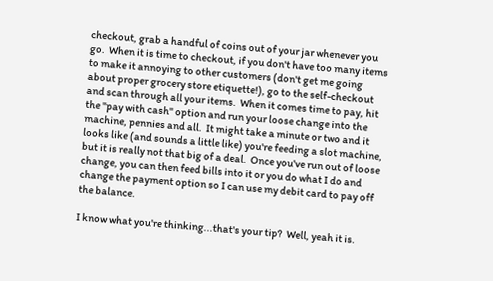checkout, grab a handful of coins out of your jar whenever you go.  When it is time to checkout, if you don't have too many items to make it annoying to other customers (don't get me going about proper grocery store etiquette!), go to the self-checkout and scan through all your items.  When it comes time to pay, hit the "pay with cash" option and run your loose change into the machine, pennies and all.  It might take a minute or two and it looks like (and sounds a little like) you're feeding a slot machine, but it is really not that big of a deal.  Once you've run out of loose change, you can then feed bills into it or you do what I do and change the payment option so I can use my debit card to pay off the balance.

I know what you're thinking...that's your tip?  Well, yeah it is.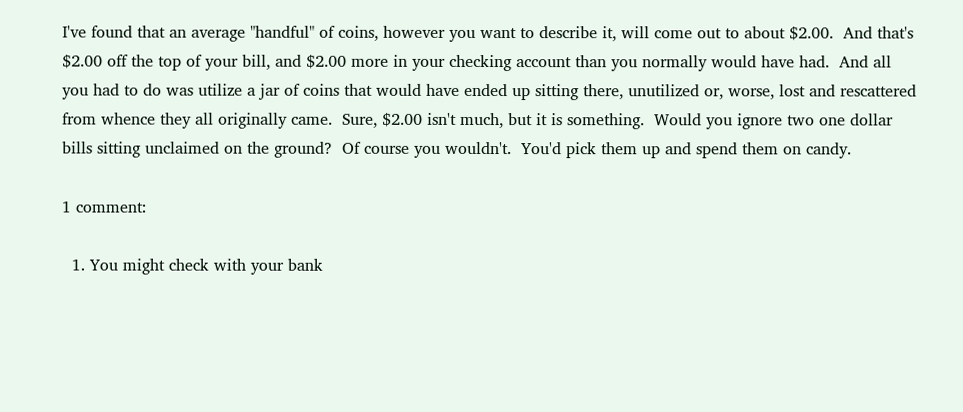I've found that an average "handful" of coins, however you want to describe it, will come out to about $2.00.  And that's $2.00 off the top of your bill, and $2.00 more in your checking account than you normally would have had.  And all you had to do was utilize a jar of coins that would have ended up sitting there, unutilized or, worse, lost and rescattered from whence they all originally came.  Sure, $2.00 isn't much, but it is something.  Would you ignore two one dollar bills sitting unclaimed on the ground?  Of course you wouldn't.  You'd pick them up and spend them on candy.

1 comment:

  1. You might check with your bank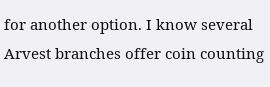for another option. I know several Arvest branches offer coin counting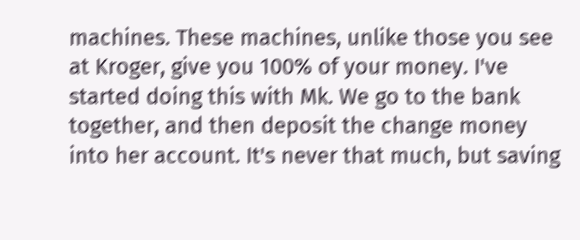machines. These machines, unlike those you see at Kroger, give you 100% of your money. I've started doing this with Mk. We go to the bank together, and then deposit the change money into her account. It's never that much, but saving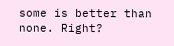some is better than none. Right?